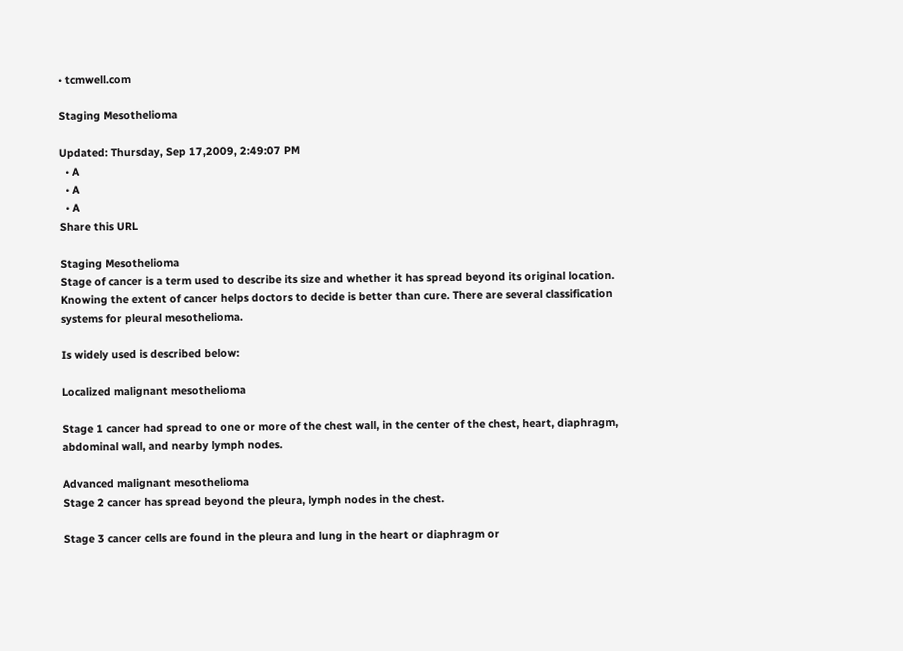• tcmwell.com

Staging Mesothelioma

Updated: Thursday, Sep 17,2009, 2:49:07 PM
  • A
  • A
  • A
Share this URL

Staging Mesothelioma
Stage of cancer is a term used to describe its size and whether it has spread beyond its original location. Knowing the extent of cancer helps doctors to decide is better than cure. There are several classification systems for pleural mesothelioma.

Is widely used is described below:

Localized malignant mesothelioma

Stage 1 cancer had spread to one or more of the chest wall, in the center of the chest, heart, diaphragm, abdominal wall, and nearby lymph nodes.

Advanced malignant mesothelioma
Stage 2 cancer has spread beyond the pleura, lymph nodes in the chest.

Stage 3 cancer cells are found in the pleura and lung in the heart or diaphragm or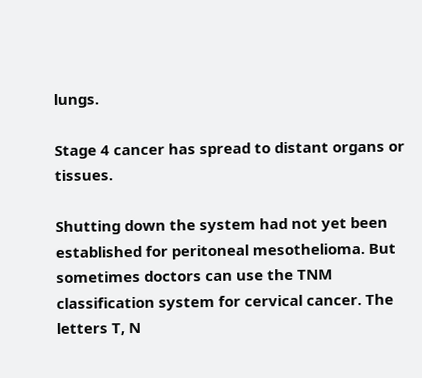lungs.

Stage 4 cancer has spread to distant organs or tissues.

Shutting down the system had not yet been established for peritoneal mesothelioma. But sometimes doctors can use the TNM classification system for cervical cancer. The letters T, N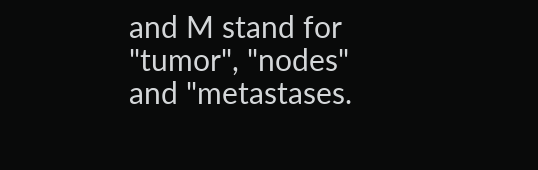and M stand for "tumor", "nodes" and "metastases.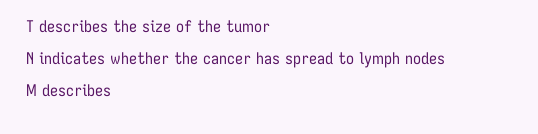T describes the size of the tumor
N indicates whether the cancer has spread to lymph nodes
M describes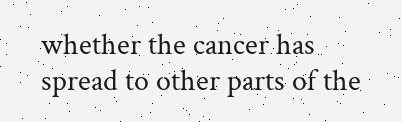whether the cancer has spread to other parts of the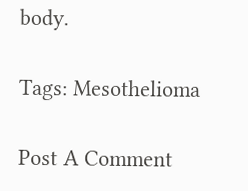body.

Tags: Mesothelioma

Post A Comment